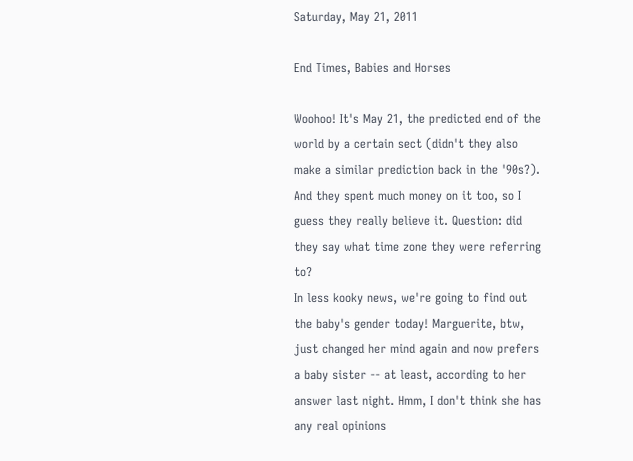Saturday, May 21, 2011

End Times, Babies and Horses

Woohoo! It's May 21, the predicted end of the world by a certain sect (didn't they also make a similar prediction back in the '90s?). And they spent much money on it too, so I guess they really believe it. Question: did they say what time zone they were referring to?
In less kooky news, we're going to find out the baby's gender today! Marguerite, btw, just changed her mind again and now prefers a baby sister -- at least, according to her answer last night. Hmm, I don't think she has any real opinions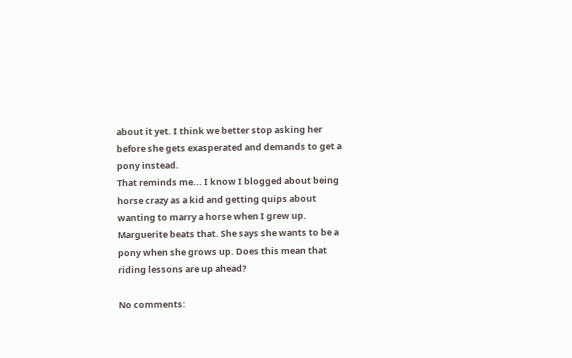about it yet. I think we better stop asking her before she gets exasperated and demands to get a pony instead.
That reminds me... I know I blogged about being horse crazy as a kid and getting quips about wanting to marry a horse when I grew up. Marguerite beats that. She says she wants to be a pony when she grows up. Does this mean that riding lessons are up ahead?

No comments: